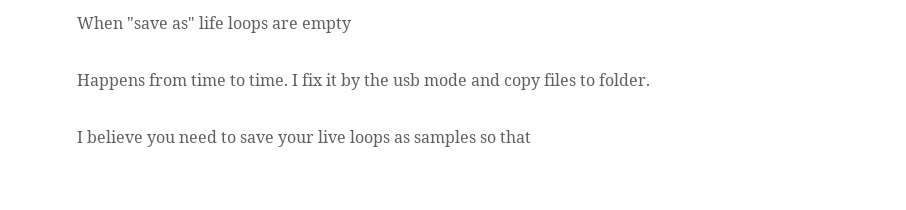When "save as" life loops are empty

Happens from time to time. I fix it by the usb mode and copy files to folder.

I believe you need to save your live loops as samples so that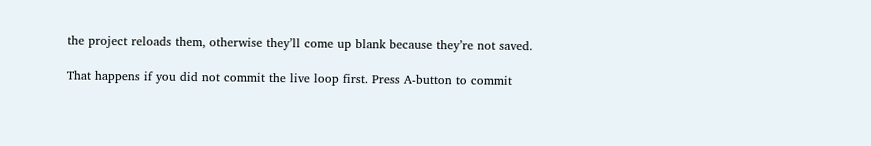the project reloads them, otherwise they’ll come up blank because they’re not saved.

That happens if you did not commit the live loop first. Press A-button to commit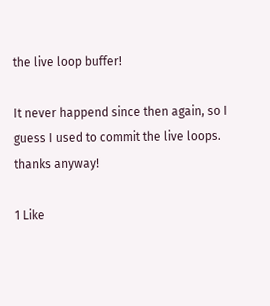the live loop buffer!

It never happend since then again, so I guess I used to commit the live loops. thanks anyway!

1 Like